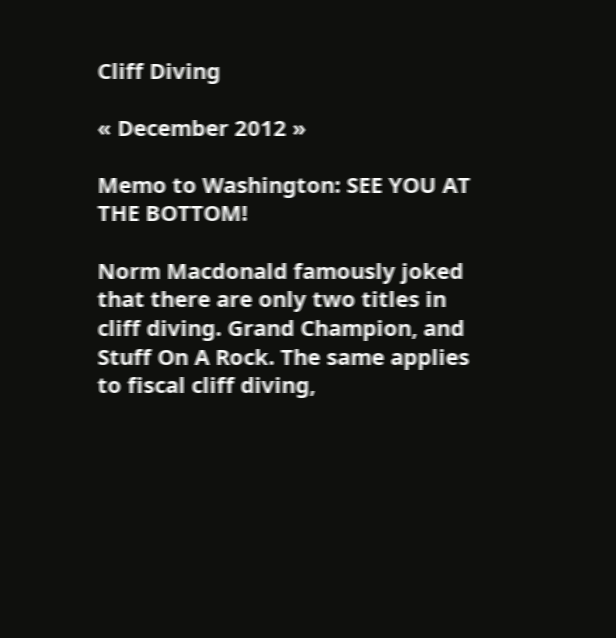Cliff Diving

« December 2012 »

Memo to Washington: SEE YOU AT THE BOTTOM!

Norm Macdonald famously joked that there are only two titles in cliff diving. Grand Champion, and Stuff On A Rock. The same applies to fiscal cliff diving,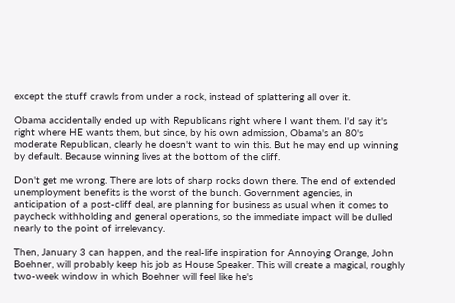except the stuff crawls from under a rock, instead of splattering all over it.

Obama accidentally ended up with Republicans right where I want them. I'd say it's right where HE wants them, but since, by his own admission, Obama's an 80's moderate Republican, clearly he doesn't want to win this. But he may end up winning by default. Because winning lives at the bottom of the cliff.

Don't get me wrong. There are lots of sharp rocks down there. The end of extended unemployment benefits is the worst of the bunch. Government agencies, in anticipation of a post-cliff deal, are planning for business as usual when it comes to paycheck withholding and general operations, so the immediate impact will be dulled nearly to the point of irrelevancy.

Then, January 3 can happen, and the real-life inspiration for Annoying Orange, John Boehner, will probably keep his job as House Speaker. This will create a magical, roughly two-week window in which Boehner will feel like he's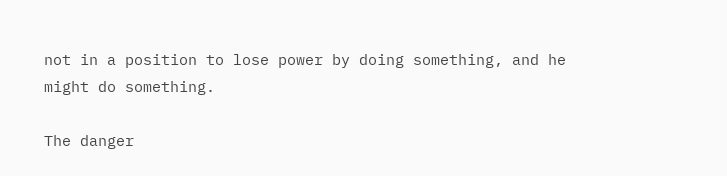not in a position to lose power by doing something, and he might do something.

The danger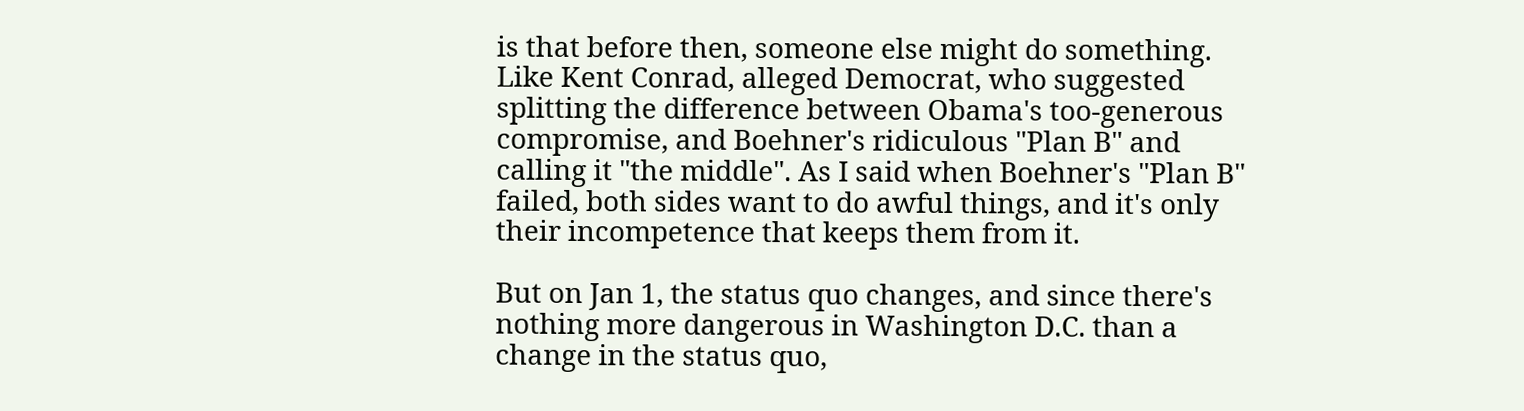is that before then, someone else might do something. Like Kent Conrad, alleged Democrat, who suggested splitting the difference between Obama's too-generous compromise, and Boehner's ridiculous "Plan B" and calling it "the middle". As I said when Boehner's "Plan B" failed, both sides want to do awful things, and it's only their incompetence that keeps them from it.

But on Jan 1, the status quo changes, and since there's nothing more dangerous in Washington D.C. than a change in the status quo,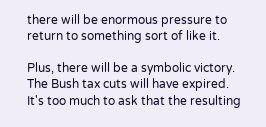there will be enormous pressure to return to something sort of like it.

Plus, there will be a symbolic victory. The Bush tax cuts will have expired. It's too much to ask that the resulting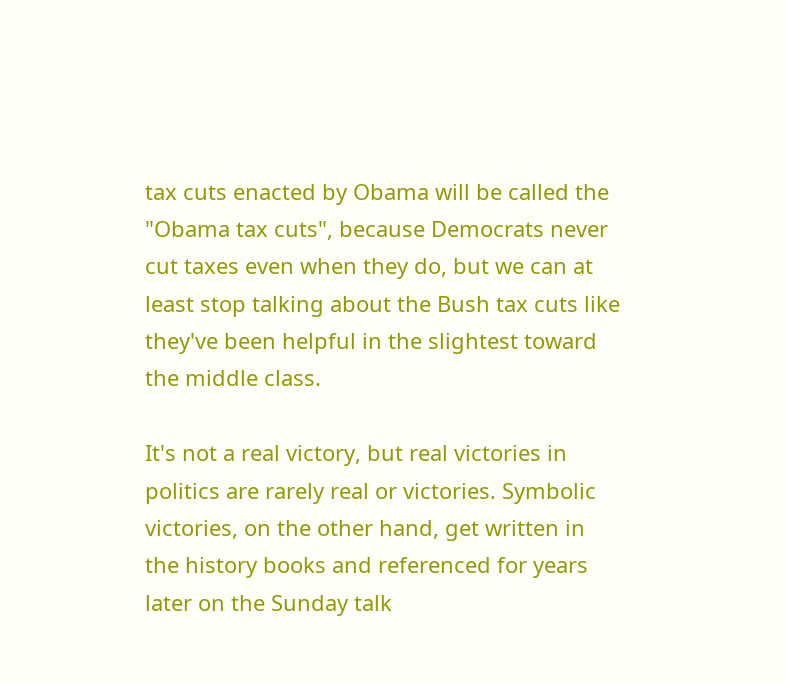tax cuts enacted by Obama will be called the "Obama tax cuts", because Democrats never cut taxes even when they do, but we can at least stop talking about the Bush tax cuts like they've been helpful in the slightest toward the middle class.

It's not a real victory, but real victories in politics are rarely real or victories. Symbolic victories, on the other hand, get written in the history books and referenced for years later on the Sunday talk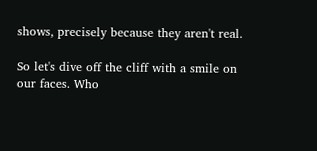shows, precisely because they aren't real.

So let's dive off the cliff with a smile on our faces. Who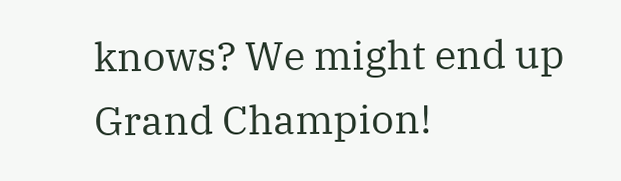knows? We might end up Grand Champion!